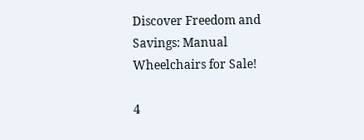Discover Freedom and Savings: Manual Wheelchairs for Sale!

4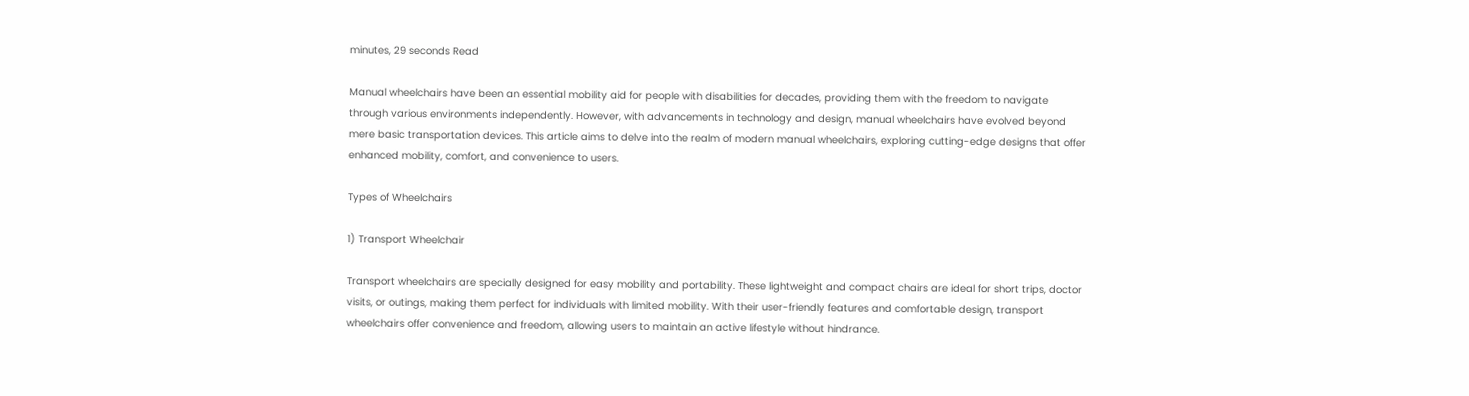minutes, 29 seconds Read

Manual wheelchairs have been an essential mobility aid for people with disabilities for decades, providing them with the freedom to navigate through various environments independently. However, with advancements in technology and design, manual wheelchairs have evolved beyond mere basic transportation devices. This article aims to delve into the realm of modern manual wheelchairs, exploring cutting-edge designs that offer enhanced mobility, comfort, and convenience to users.

Types of Wheelchairs

1) Transport Wheelchair

Transport wheelchairs are specially designed for easy mobility and portability. These lightweight and compact chairs are ideal for short trips, doctor visits, or outings, making them perfect for individuals with limited mobility. With their user-friendly features and comfortable design, transport wheelchairs offer convenience and freedom, allowing users to maintain an active lifestyle without hindrance.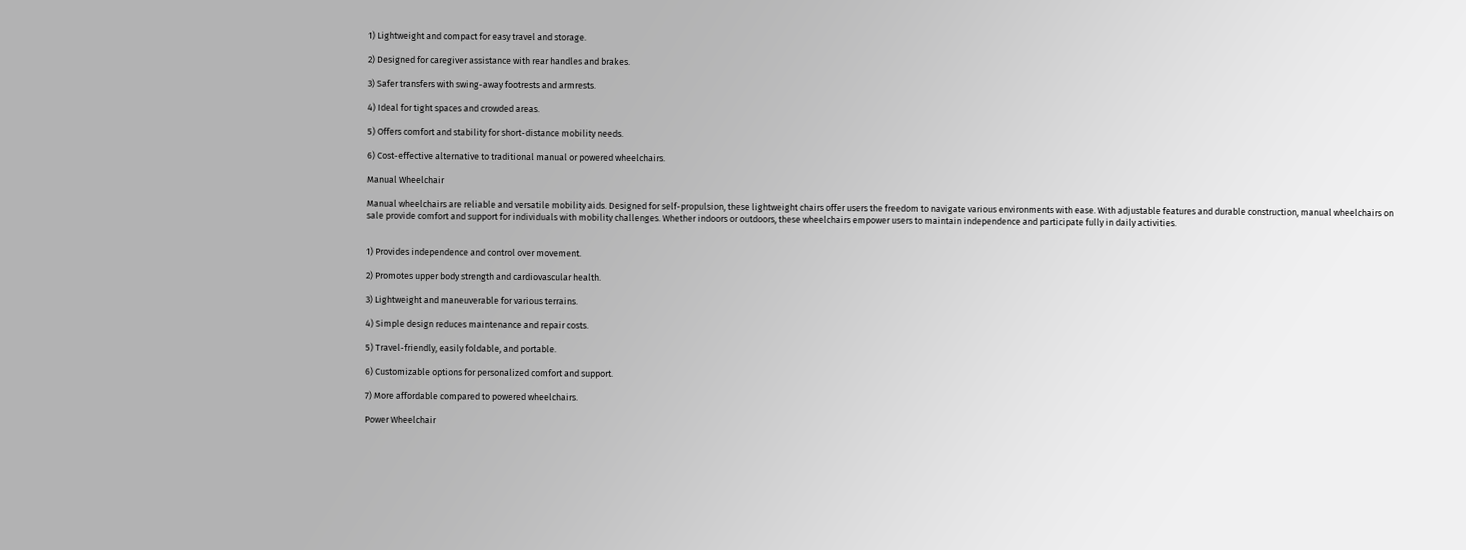1) Lightweight and compact for easy travel and storage.

2) Designed for caregiver assistance with rear handles and brakes.

3) Safer transfers with swing-away footrests and armrests.

4) Ideal for tight spaces and crowded areas.

5) Offers comfort and stability for short-distance mobility needs.

6) Cost-effective alternative to traditional manual or powered wheelchairs.

Manual Wheelchair

Manual wheelchairs are reliable and versatile mobility aids. Designed for self-propulsion, these lightweight chairs offer users the freedom to navigate various environments with ease. With adjustable features and durable construction, manual wheelchairs on sale provide comfort and support for individuals with mobility challenges. Whether indoors or outdoors, these wheelchairs empower users to maintain independence and participate fully in daily activities.


1) Provides independence and control over movement.

2) Promotes upper body strength and cardiovascular health.

3) Lightweight and maneuverable for various terrains.

4) Simple design reduces maintenance and repair costs.

5) Travel-friendly, easily foldable, and portable.

6) Customizable options for personalized comfort and support.

7) More affordable compared to powered wheelchairs.

Power Wheelchair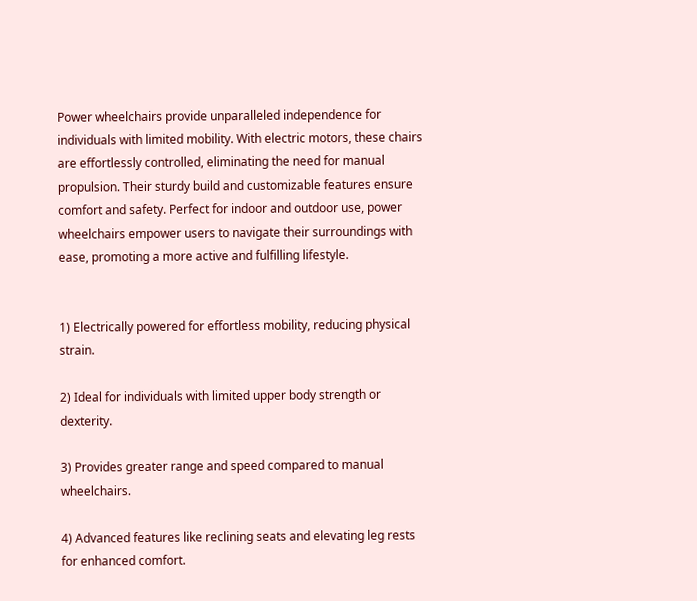Power wheelchairs provide unparalleled independence for individuals with limited mobility. With electric motors, these chairs are effortlessly controlled, eliminating the need for manual propulsion. Their sturdy build and customizable features ensure comfort and safety. Perfect for indoor and outdoor use, power wheelchairs empower users to navigate their surroundings with ease, promoting a more active and fulfilling lifestyle.


1) Electrically powered for effortless mobility, reducing physical strain.

2) Ideal for individuals with limited upper body strength or dexterity.

3) Provides greater range and speed compared to manual wheelchairs.

4) Advanced features like reclining seats and elevating leg rests for enhanced comfort.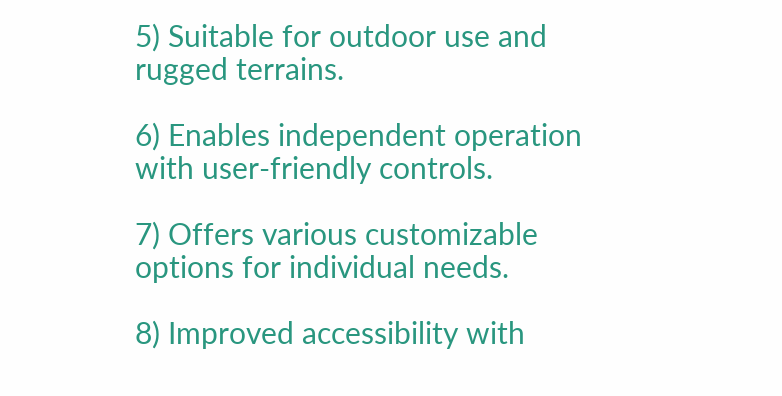5) Suitable for outdoor use and rugged terrains.

6) Enables independent operation with user-friendly controls.

7) Offers various customizable options for individual needs.

8) Improved accessibility with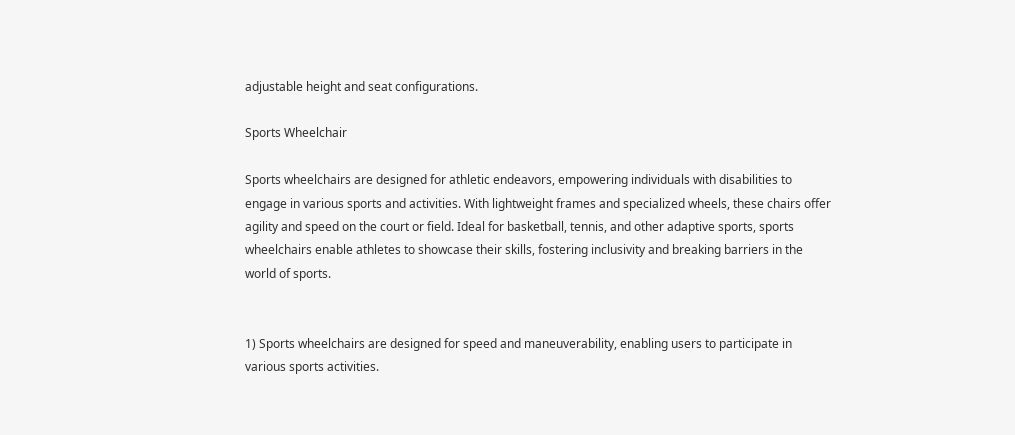adjustable height and seat configurations.

Sports Wheelchair

Sports wheelchairs are designed for athletic endeavors, empowering individuals with disabilities to engage in various sports and activities. With lightweight frames and specialized wheels, these chairs offer agility and speed on the court or field. Ideal for basketball, tennis, and other adaptive sports, sports wheelchairs enable athletes to showcase their skills, fostering inclusivity and breaking barriers in the world of sports.


1) Sports wheelchairs are designed for speed and maneuverability, enabling users to participate in various sports activities.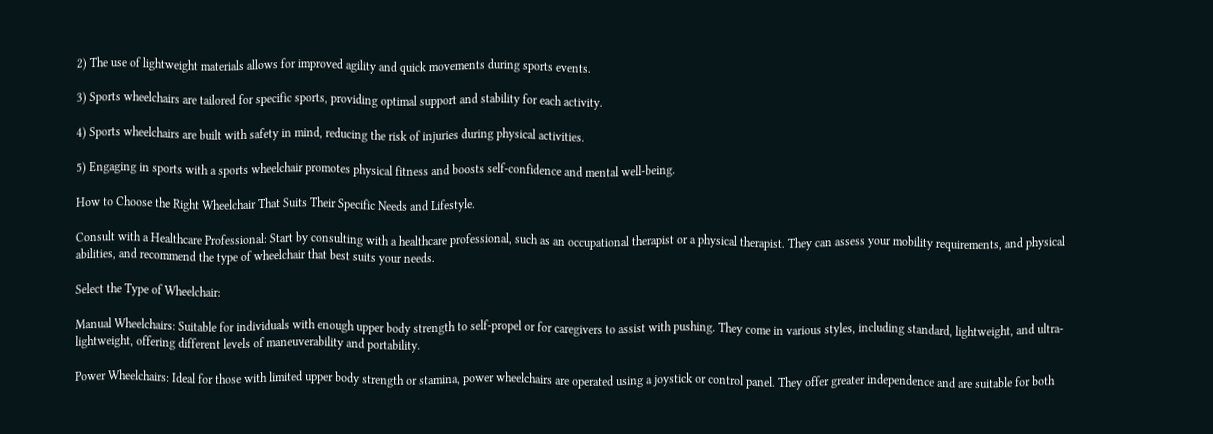2) The use of lightweight materials allows for improved agility and quick movements during sports events.

3) Sports wheelchairs are tailored for specific sports, providing optimal support and stability for each activity.

4) Sports wheelchairs are built with safety in mind, reducing the risk of injuries during physical activities.

5) Engaging in sports with a sports wheelchair promotes physical fitness and boosts self-confidence and mental well-being.

How to Choose the Right Wheelchair That Suits Their Specific Needs and Lifestyle.

Consult with a Healthcare Professional: Start by consulting with a healthcare professional, such as an occupational therapist or a physical therapist. They can assess your mobility requirements, and physical abilities, and recommend the type of wheelchair that best suits your needs.

Select the Type of Wheelchair:

Manual Wheelchairs: Suitable for individuals with enough upper body strength to self-propel or for caregivers to assist with pushing. They come in various styles, including standard, lightweight, and ultra-lightweight, offering different levels of maneuverability and portability.

Power Wheelchairs: Ideal for those with limited upper body strength or stamina, power wheelchairs are operated using a joystick or control panel. They offer greater independence and are suitable for both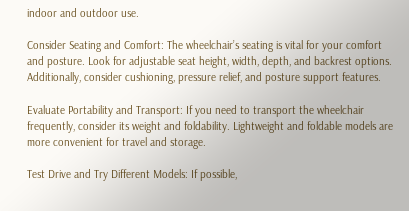indoor and outdoor use.

Consider Seating and Comfort: The wheelchair’s seating is vital for your comfort and posture. Look for adjustable seat height, width, depth, and backrest options. Additionally, consider cushioning, pressure relief, and posture support features.

Evaluate Portability and Transport: If you need to transport the wheelchair frequently, consider its weight and foldability. Lightweight and foldable models are more convenient for travel and storage.

Test Drive and Try Different Models: If possible,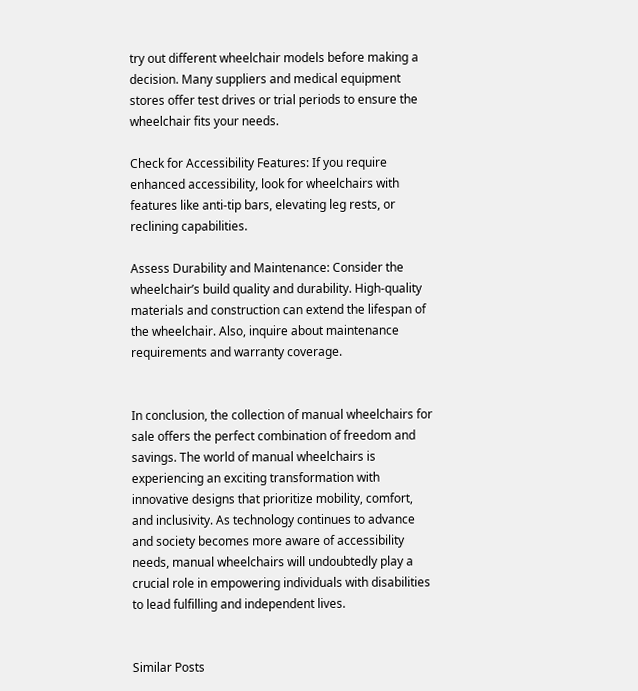try out different wheelchair models before making a decision. Many suppliers and medical equipment stores offer test drives or trial periods to ensure the wheelchair fits your needs.

Check for Accessibility Features: If you require enhanced accessibility, look for wheelchairs with features like anti-tip bars, elevating leg rests, or reclining capabilities.

Assess Durability and Maintenance: Consider the wheelchair’s build quality and durability. High-quality materials and construction can extend the lifespan of the wheelchair. Also, inquire about maintenance requirements and warranty coverage.


In conclusion, the collection of manual wheelchairs for sale offers the perfect combination of freedom and savings. The world of manual wheelchairs is experiencing an exciting transformation with innovative designs that prioritize mobility, comfort, and inclusivity. As technology continues to advance and society becomes more aware of accessibility needs, manual wheelchairs will undoubtedly play a crucial role in empowering individuals with disabilities to lead fulfilling and independent lives.


Similar Posts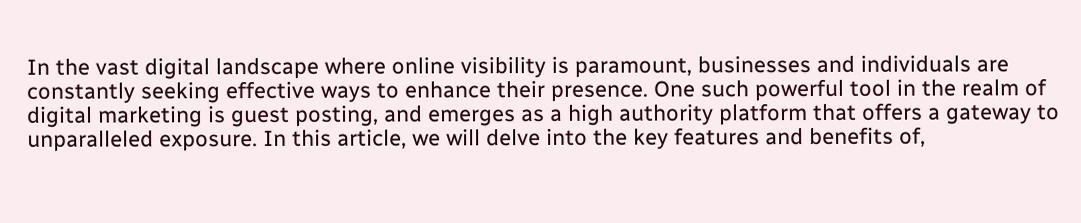In the vast digital landscape where online visibility is paramount, businesses and individuals are constantly seeking effective ways to enhance their presence. One such powerful tool in the realm of digital marketing is guest posting, and emerges as a high authority platform that offers a gateway to unparalleled exposure. In this article, we will delve into the key features and benefits of,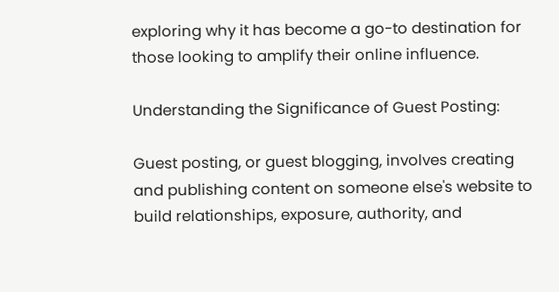exploring why it has become a go-to destination for those looking to amplify their online influence.

Understanding the Significance of Guest Posting:

Guest posting, or guest blogging, involves creating and publishing content on someone else's website to build relationships, exposure, authority, and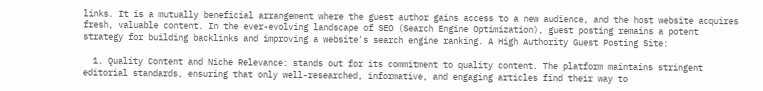links. It is a mutually beneficial arrangement where the guest author gains access to a new audience, and the host website acquires fresh, valuable content. In the ever-evolving landscape of SEO (Search Engine Optimization), guest posting remains a potent strategy for building backlinks and improving a website's search engine ranking. A High Authority Guest Posting Site:

  1. Quality Content and Niche Relevance: stands out for its commitment to quality content. The platform maintains stringent editorial standards, ensuring that only well-researched, informative, and engaging articles find their way to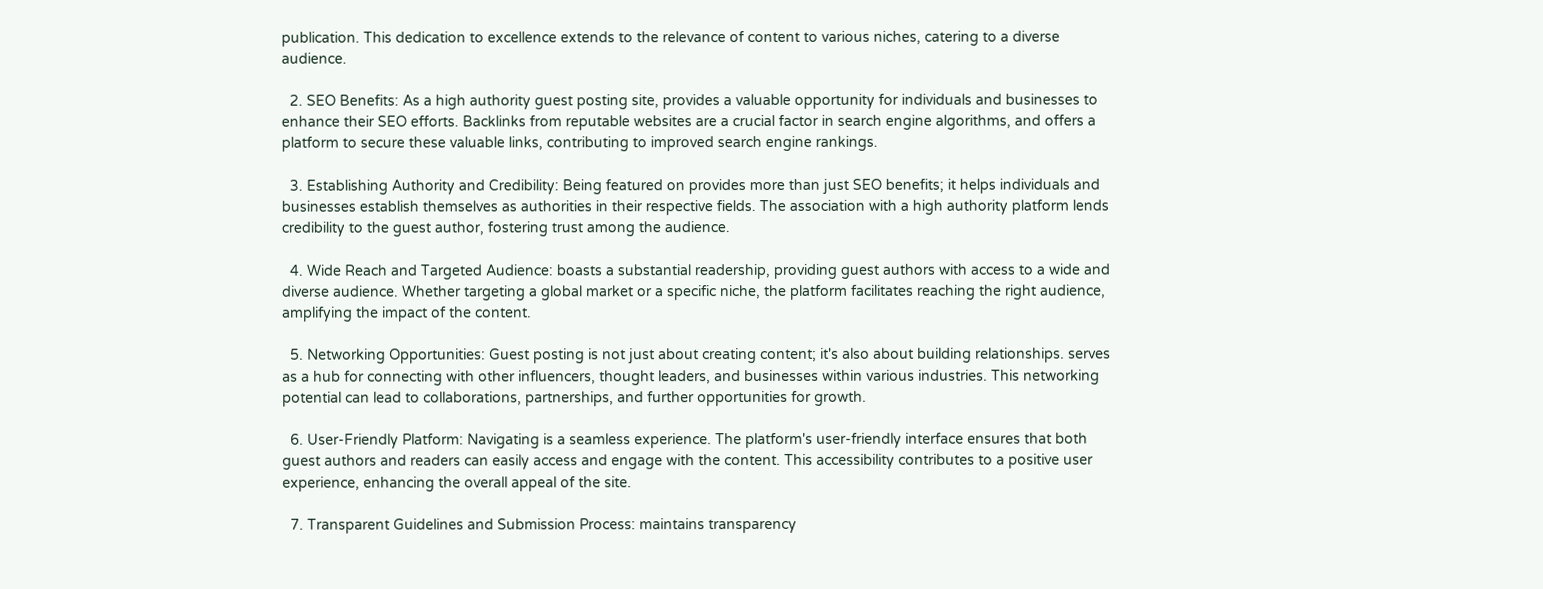publication. This dedication to excellence extends to the relevance of content to various niches, catering to a diverse audience.

  2. SEO Benefits: As a high authority guest posting site, provides a valuable opportunity for individuals and businesses to enhance their SEO efforts. Backlinks from reputable websites are a crucial factor in search engine algorithms, and offers a platform to secure these valuable links, contributing to improved search engine rankings.

  3. Establishing Authority and Credibility: Being featured on provides more than just SEO benefits; it helps individuals and businesses establish themselves as authorities in their respective fields. The association with a high authority platform lends credibility to the guest author, fostering trust among the audience.

  4. Wide Reach and Targeted Audience: boasts a substantial readership, providing guest authors with access to a wide and diverse audience. Whether targeting a global market or a specific niche, the platform facilitates reaching the right audience, amplifying the impact of the content.

  5. Networking Opportunities: Guest posting is not just about creating content; it's also about building relationships. serves as a hub for connecting with other influencers, thought leaders, and businesses within various industries. This networking potential can lead to collaborations, partnerships, and further opportunities for growth.

  6. User-Friendly Platform: Navigating is a seamless experience. The platform's user-friendly interface ensures that both guest authors and readers can easily access and engage with the content. This accessibility contributes to a positive user experience, enhancing the overall appeal of the site.

  7. Transparent Guidelines and Submission Process: maintains transparency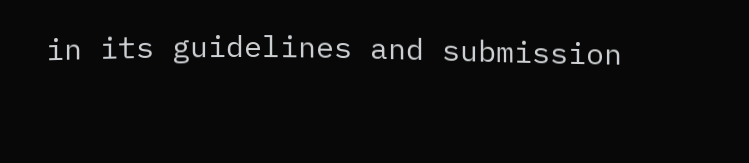in its guidelines and submission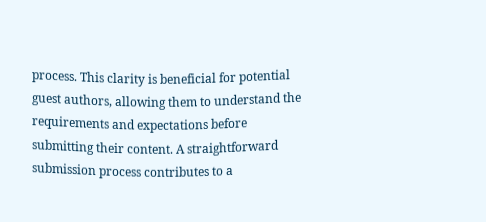process. This clarity is beneficial for potential guest authors, allowing them to understand the requirements and expectations before submitting their content. A straightforward submission process contributes to a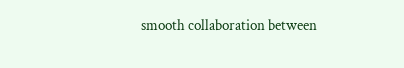smooth collaboration between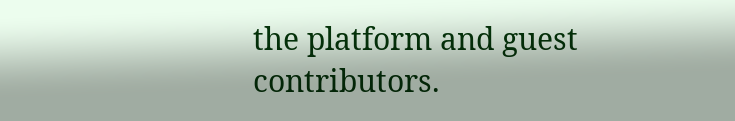the platform and guest contributors.